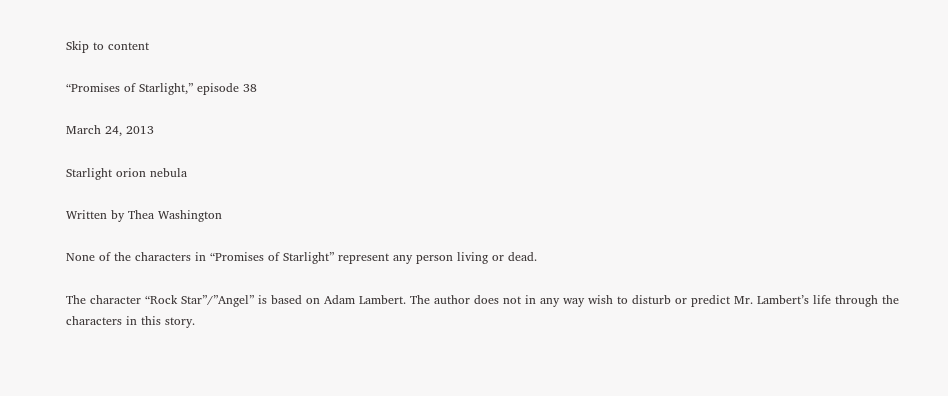Skip to content

“Promises of Starlight,” episode 38

March 24, 2013

Starlight orion nebula

Written by Thea Washington

None of the characters in “Promises of Starlight” represent any person living or dead.

The character “Rock Star”/”Angel” is based on Adam Lambert. The author does not in any way wish to disturb or predict Mr. Lambert’s life through the characters in this story.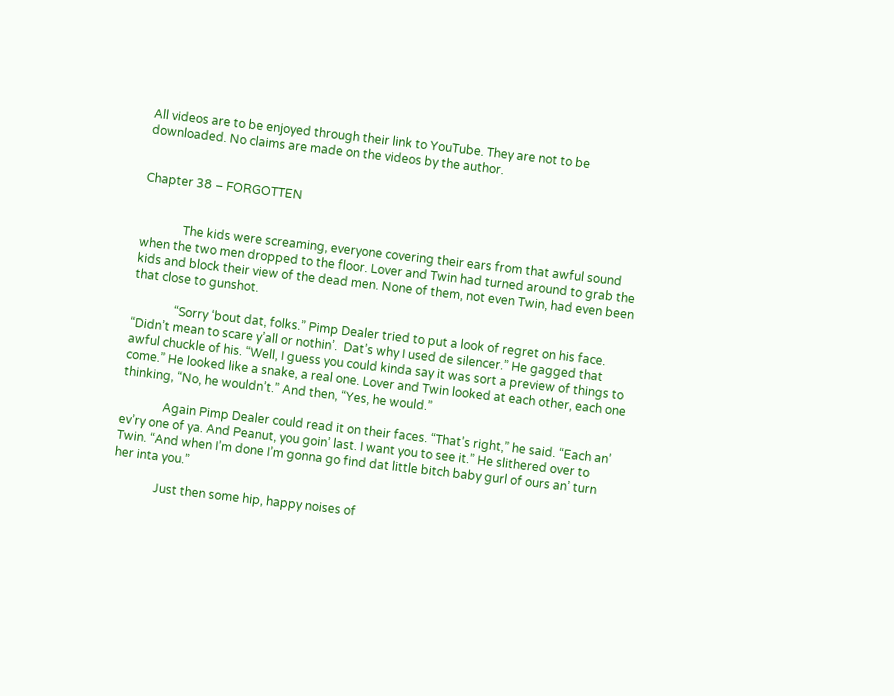All videos are to be enjoyed through their link to YouTube. They are not to be downloaded. No claims are made on the videos by the author.


Chapter 38 – FORGOTTEN


              The kids were screaming, everyone covering their ears from that awful sound when the two men dropped to the floor. Lover and Twin had turned around to grab the kids and block their view of the dead men. None of them, not even Twin, had even been that close to gunshot.

              “Sorry ‘bout dat, folks.” Pimp Dealer tried to put a look of regret on his face. “Didn’t mean to scare y’all or nothin’.  Dat’s why I used de silencer.” He gagged that awful chuckle of his. “Well, I guess you could kinda say it was sort a preview of things to come.” He looked like a snake, a real one. Lover and Twin looked at each other, each one thinking, “No, he wouldn’t.” And then, “Yes, he would.”

              Again Pimp Dealer could read it on their faces. “That’s right,” he said. “Each an’ ev’ry one of ya. And Peanut, you goin’ last. I want you to see it.” He slithered over to Twin. “And when I’m done I’m gonna go find dat little bitch baby gurl of ours an’ turn her inta you.”

              Just then some hip, happy noises of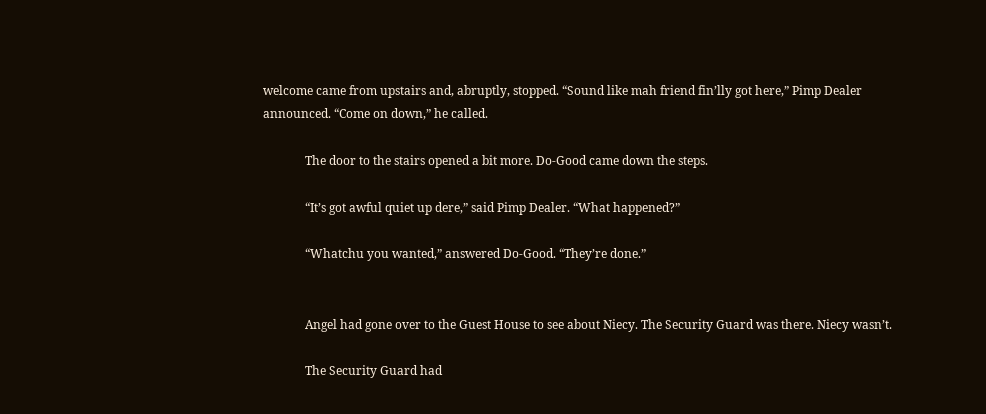welcome came from upstairs and, abruptly, stopped. “Sound like mah friend fin’lly got here,” Pimp Dealer announced. “Come on down,” he called.

              The door to the stairs opened a bit more. Do-Good came down the steps.

              “It’s got awful quiet up dere,” said Pimp Dealer. “What happened?”

              “Whatchu you wanted,” answered Do-Good. “They’re done.”


              Angel had gone over to the Guest House to see about Niecy. The Security Guard was there. Niecy wasn’t.

              The Security Guard had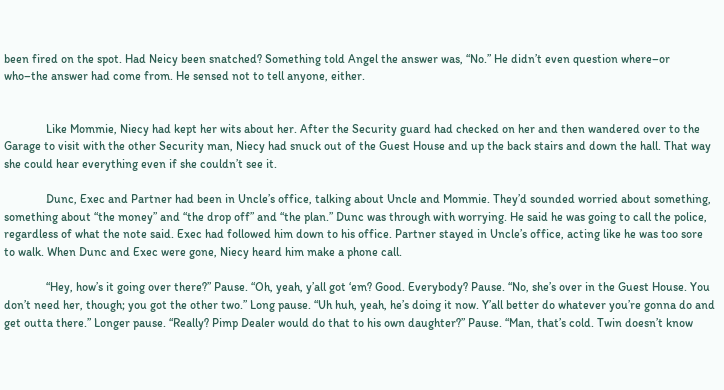been fired on the spot. Had Neicy been snatched? Something told Angel the answer was, “No.” He didn’t even question where–or who–the answer had come from. He sensed not to tell anyone, either.


              Like Mommie, Niecy had kept her wits about her. After the Security guard had checked on her and then wandered over to the Garage to visit with the other Security man, Niecy had snuck out of the Guest House and up the back stairs and down the hall. That way she could hear everything even if she couldn’t see it.

              Dunc, Exec and Partner had been in Uncle’s office, talking about Uncle and Mommie. They’d sounded worried about something, something about “the money” and “the drop off” and “the plan.” Dunc was through with worrying. He said he was going to call the police, regardless of what the note said. Exec had followed him down to his office. Partner stayed in Uncle’s office, acting like he was too sore to walk. When Dunc and Exec were gone, Niecy heard him make a phone call.

              “Hey, how’s it going over there?” Pause. “Oh, yeah, y’all got ‘em? Good. Everybody? Pause. “No, she’s over in the Guest House. You don’t need her, though; you got the other two.” Long pause. “Uh huh, yeah, he’s doing it now. Y’all better do whatever you’re gonna do and get outta there.” Longer pause. “Really? Pimp Dealer would do that to his own daughter?” Pause. “Man, that’s cold. Twin doesn’t know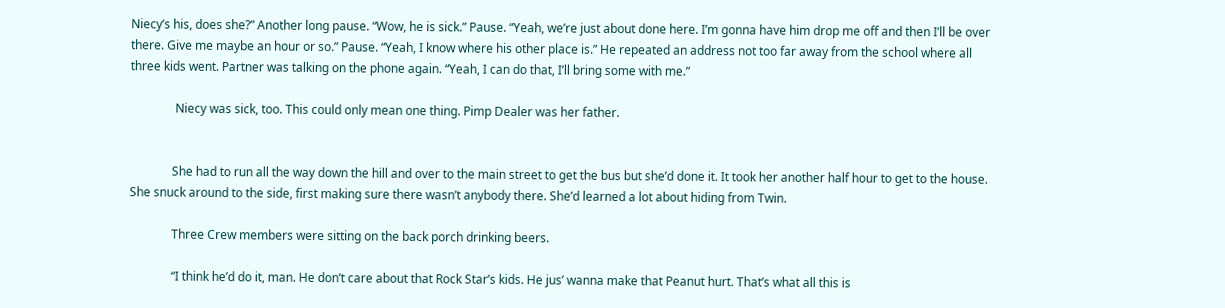Niecy’s his, does she?” Another long pause. “Wow, he is sick.” Pause. “Yeah, we’re just about done here. I’m gonna have him drop me off and then I’ll be over there. Give me maybe an hour or so.” Pause. “Yeah, I know where his other place is.” He repeated an address not too far away from the school where all three kids went. Partner was talking on the phone again. “Yeah, I can do that, I’ll bring some with me.”

               Niecy was sick, too. This could only mean one thing. Pimp Dealer was her father.


              She had to run all the way down the hill and over to the main street to get the bus but she’d done it. It took her another half hour to get to the house. She snuck around to the side, first making sure there wasn’t anybody there. She’d learned a lot about hiding from Twin.

              Three Crew members were sitting on the back porch drinking beers.

              “I think he’d do it, man. He don’t care about that Rock Star’s kids. He jus’ wanna make that Peanut hurt. That’s what all this is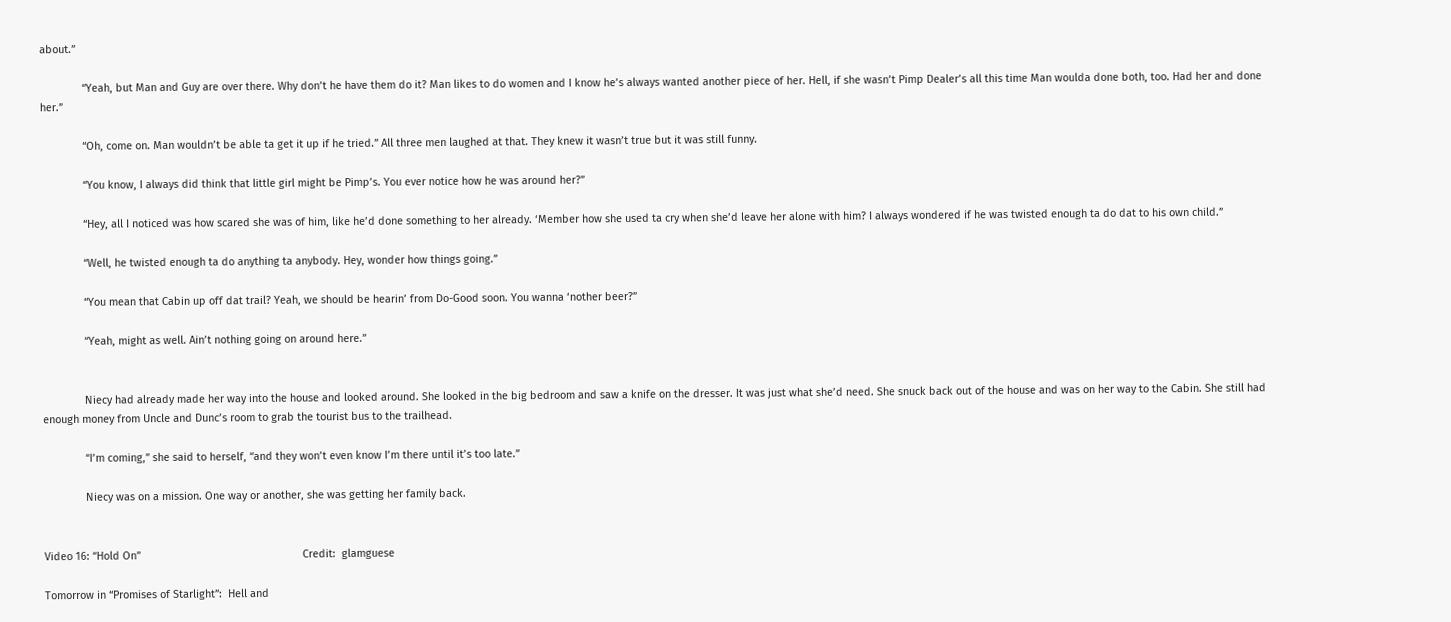about.”

              “Yeah, but Man and Guy are over there. Why don’t he have them do it? Man likes to do women and I know he’s always wanted another piece of her. Hell, if she wasn’t Pimp Dealer’s all this time Man woulda done both, too. Had her and done her.”

              “Oh, come on. Man wouldn’t be able ta get it up if he tried.” All three men laughed at that. They knew it wasn’t true but it was still funny.

              “You know, I always did think that little girl might be Pimp’s. You ever notice how he was around her?”

              “Hey, all I noticed was how scared she was of him, like he’d done something to her already. ‘Member how she used ta cry when she’d leave her alone with him? I always wondered if he was twisted enough ta do dat to his own child.”

              “Well, he twisted enough ta do anything ta anybody. Hey, wonder how things going.”

              “You mean that Cabin up off dat trail? Yeah, we should be hearin’ from Do-Good soon. You wanna ‘nother beer?”

              “Yeah, might as well. Ain’t nothing going on around here.”


              Niecy had already made her way into the house and looked around. She looked in the big bedroom and saw a knife on the dresser. It was just what she’d need. She snuck back out of the house and was on her way to the Cabin. She still had enough money from Uncle and Dunc’s room to grab the tourist bus to the trailhead.

              “I’m coming,” she said to herself, “and they won’t even know I’m there until it’s too late.”

              Niecy was on a mission. One way or another, she was getting her family back.


Video 16: “Hold On”                                                      Credit:  glamguese

Tomorrow in “Promises of Starlight”:  Hell and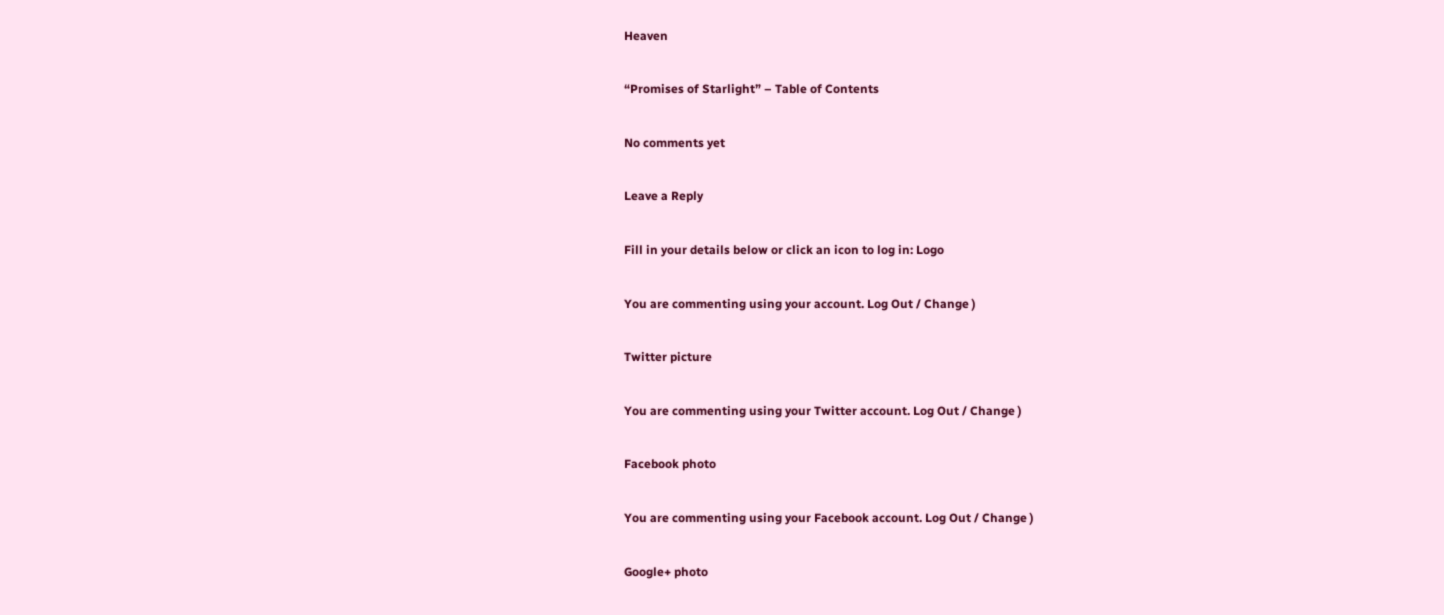Heaven

“Promises of Starlight” – Table of Contents

No comments yet

Leave a Reply

Fill in your details below or click an icon to log in: Logo

You are commenting using your account. Log Out / Change )

Twitter picture

You are commenting using your Twitter account. Log Out / Change )

Facebook photo

You are commenting using your Facebook account. Log Out / Change )

Google+ photo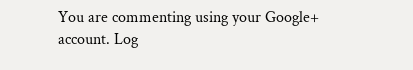You are commenting using your Google+ account. Log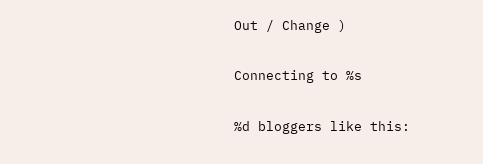Out / Change )

Connecting to %s

%d bloggers like this: